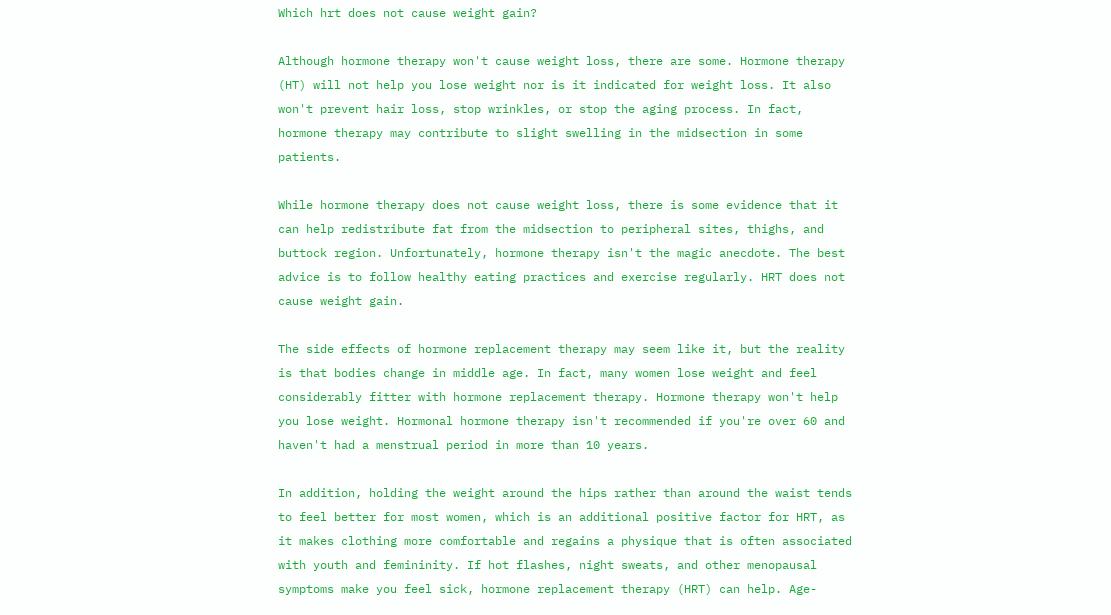Which hrt does not cause weight gain?

Although hormone therapy won't cause weight loss, there are some. Hormone therapy (HT) will not help you lose weight nor is it indicated for weight loss. It also won't prevent hair loss, stop wrinkles, or stop the aging process. In fact, hormone therapy may contribute to slight swelling in the midsection in some patients.

While hormone therapy does not cause weight loss, there is some evidence that it can help redistribute fat from the midsection to peripheral sites, thighs, and buttock region. Unfortunately, hormone therapy isn't the magic anecdote. The best advice is to follow healthy eating practices and exercise regularly. HRT does not cause weight gain.

The side effects of hormone replacement therapy may seem like it, but the reality is that bodies change in middle age. In fact, many women lose weight and feel considerably fitter with hormone replacement therapy. Hormone therapy won't help you lose weight. Hormonal hormone therapy isn't recommended if you're over 60 and haven't had a menstrual period in more than 10 years.

In addition, holding the weight around the hips rather than around the waist tends to feel better for most women, which is an additional positive factor for HRT, as it makes clothing more comfortable and regains a physique that is often associated with youth and femininity. If hot flashes, night sweats, and other menopausal symptoms make you feel sick, hormone replacement therapy (HRT) can help. Age-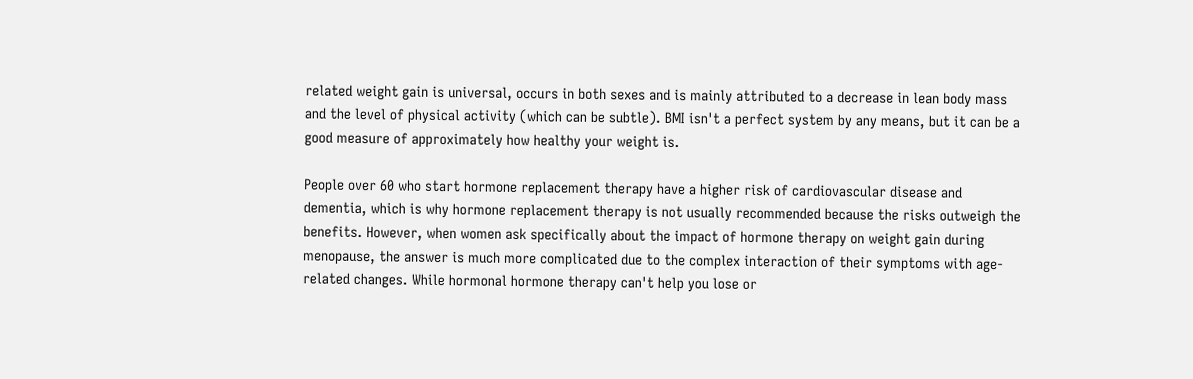related weight gain is universal, occurs in both sexes and is mainly attributed to a decrease in lean body mass and the level of physical activity (which can be subtle). BMI isn't a perfect system by any means, but it can be a good measure of approximately how healthy your weight is.

People over 60 who start hormone replacement therapy have a higher risk of cardiovascular disease and dementia, which is why hormone replacement therapy is not usually recommended because the risks outweigh the benefits. However, when women ask specifically about the impact of hormone therapy on weight gain during menopause, the answer is much more complicated due to the complex interaction of their symptoms with age-related changes. While hormonal hormone therapy can't help you lose or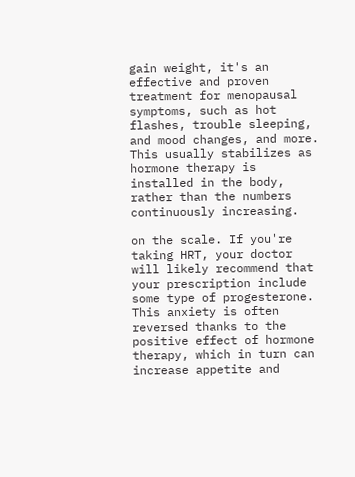gain weight, it's an effective and proven treatment for menopausal symptoms, such as hot flashes, trouble sleeping, and mood changes, and more. This usually stabilizes as hormone therapy is installed in the body, rather than the numbers continuously increasing.

on the scale. If you're taking HRT, your doctor will likely recommend that your prescription include some type of progesterone. This anxiety is often reversed thanks to the positive effect of hormone therapy, which in turn can increase appetite and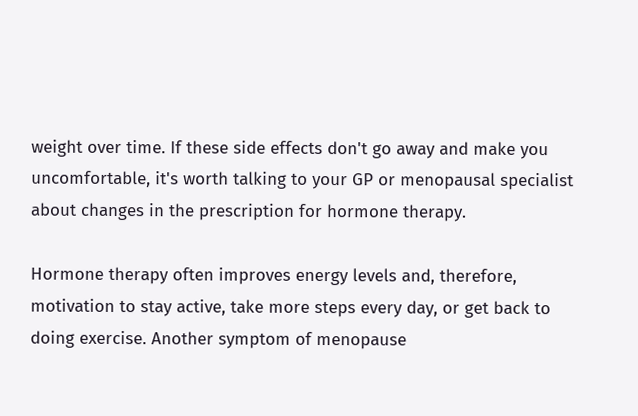weight over time. If these side effects don't go away and make you uncomfortable, it's worth talking to your GP or menopausal specialist about changes in the prescription for hormone therapy.

Hormone therapy often improves energy levels and, therefore, motivation to stay active, take more steps every day, or get back to doing exercise. Another symptom of menopause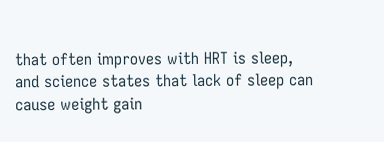that often improves with HRT is sleep, and science states that lack of sleep can cause weight gain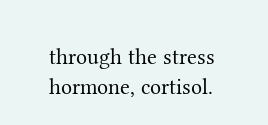through the stress hormone, cortisol.